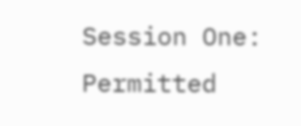Session One: Permitted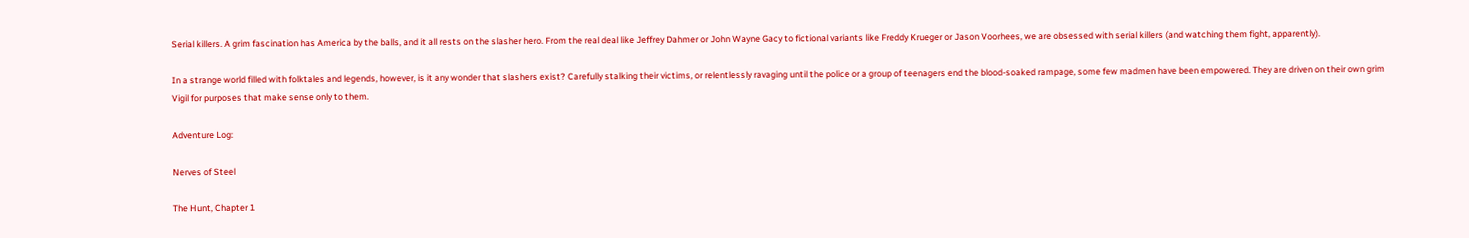Serial killers. A grim fascination has America by the balls, and it all rests on the slasher hero. From the real deal like Jeffrey Dahmer or John Wayne Gacy to fictional variants like Freddy Krueger or Jason Voorhees, we are obsessed with serial killers (and watching them fight, apparently).

In a strange world filled with folktales and legends, however, is it any wonder that slashers exist? Carefully stalking their victims, or relentlessly ravaging until the police or a group of teenagers end the blood-soaked rampage, some few madmen have been empowered. They are driven on their own grim Vigil for purposes that make sense only to them.

Adventure Log:

Nerves of Steel

The Hunt, Chapter 1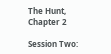The Hunt, Chapter 2

Session Two: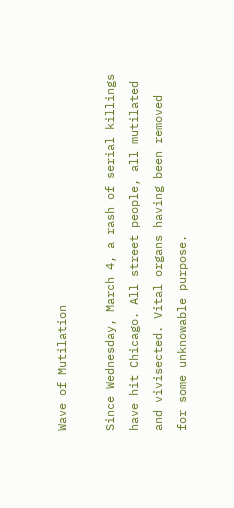Wave of Mutilation

Since Wednesday, March 4, a rash of serial killings have hit Chicago. All street people, all mutilated and vivisected. Vital organs having been removed for some unknowable purpose.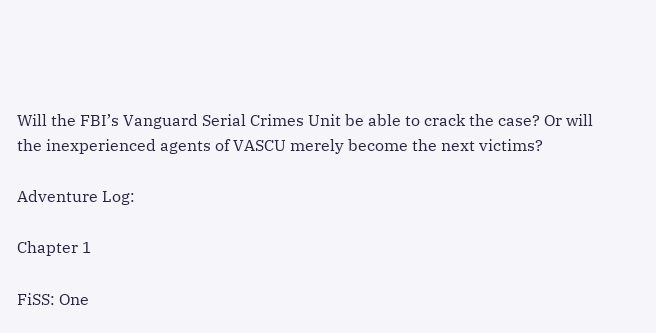Will the FBI’s Vanguard Serial Crimes Unit be able to crack the case? Or will the inexperienced agents of VASCU merely become the next victims?

Adventure Log:

Chapter 1

FiSS: One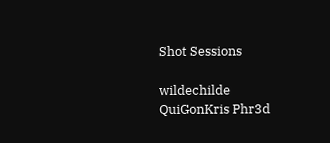Shot Sessions

wildechilde QuiGonKris Phr3d